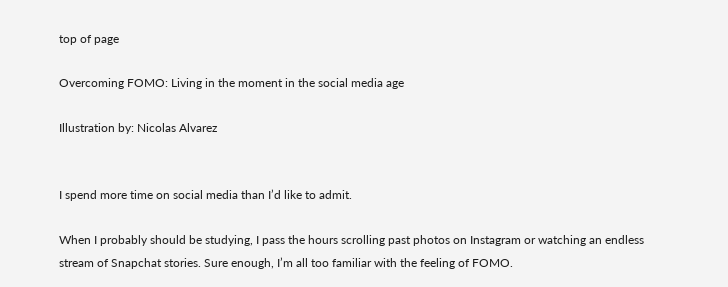top of page

Overcoming FOMO: Living in the moment in the social media age

Illustration by: Nicolas Alvarez


I spend more time on social media than I’d like to admit.

When I probably should be studying, I pass the hours scrolling past photos on Instagram or watching an endless stream of Snapchat stories. Sure enough, I’m all too familiar with the feeling of FOMO.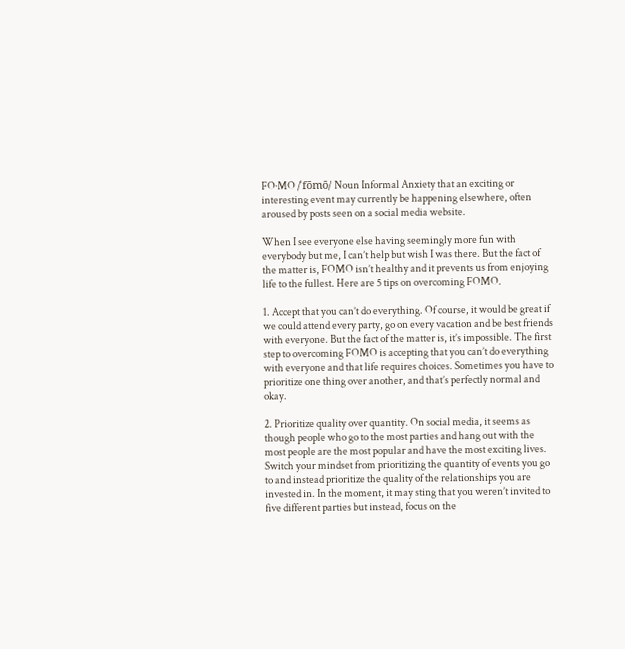FO·MO /ˈfōmō/ Noun Informal Anxiety that an exciting or interesting event may currently be happening elsewhere, often aroused by posts seen on a social media website.

When I see everyone else having seemingly more fun with everybody but me, I can’t help but wish I was there. But the fact of the matter is, FOMO isn’t healthy and it prevents us from enjoying life to the fullest. Here are 5 tips on overcoming FOMO.

1. Accept that you can’t do everything. Of course, it would be great if we could attend every party, go on every vacation and be best friends with everyone. But the fact of the matter is, it’s impossible. The first step to overcoming FOMO is accepting that you can’t do everything with everyone and that life requires choices. Sometimes you have to prioritize one thing over another, and that’s perfectly normal and okay.

2. Prioritize quality over quantity. On social media, it seems as though people who go to the most parties and hang out with the most people are the most popular and have the most exciting lives. Switch your mindset from prioritizing the quantity of events you go to and instead prioritize the quality of the relationships you are invested in. In the moment, it may sting that you weren’t invited to five different parties but instead, focus on the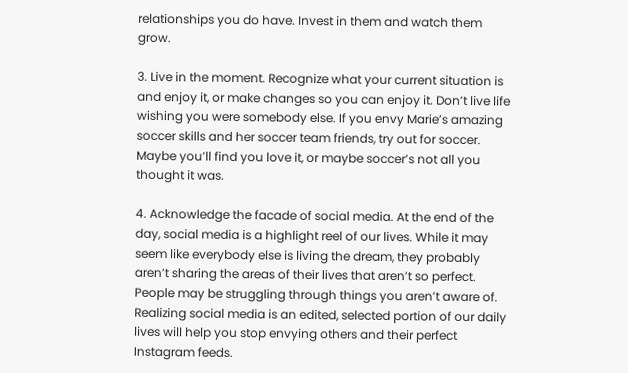relationships you do have. Invest in them and watch them grow.

3. Live in the moment. Recognize what your current situation is and enjoy it, or make changes so you can enjoy it. Don’t live life wishing you were somebody else. If you envy Marie’s amazing soccer skills and her soccer team friends, try out for soccer. Maybe you’ll find you love it, or maybe soccer’s not all you thought it was.

4. Acknowledge the facade of social media. At the end of the day, social media is a highlight reel of our lives. While it may seem like everybody else is living the dream, they probably aren’t sharing the areas of their lives that aren’t so perfect. People may be struggling through things you aren’t aware of. Realizing social media is an edited, selected portion of our daily lives will help you stop envying others and their perfect Instagram feeds.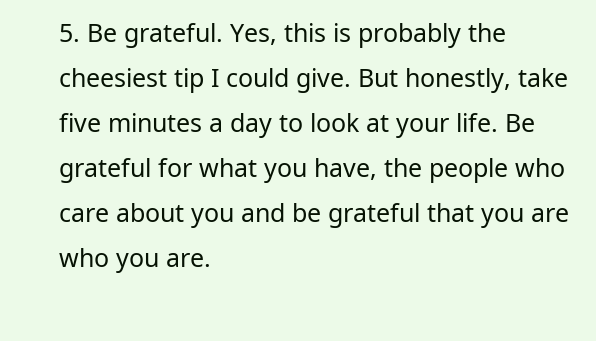5. Be grateful. Yes, this is probably the cheesiest tip I could give. But honestly, take five minutes a day to look at your life. Be grateful for what you have, the people who care about you and be grateful that you are who you are.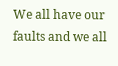We all have our faults and we all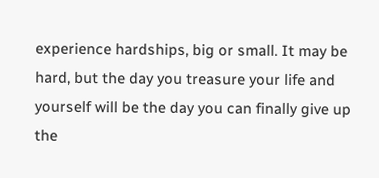experience hardships, big or small. It may be hard, but the day you treasure your life and yourself will be the day you can finally give up the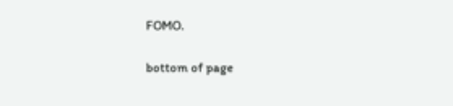FOMO.


bottom of page